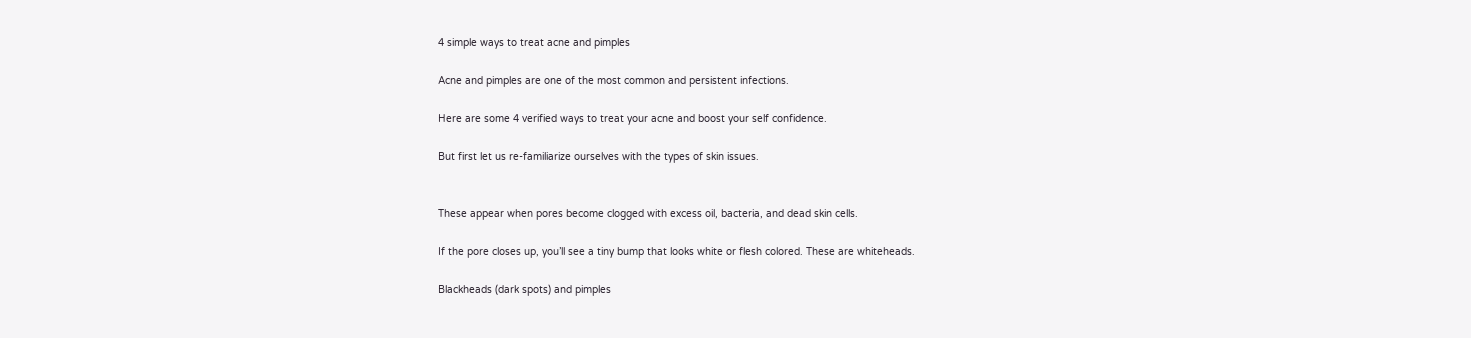4 simple ways to treat acne and pimples

Acne and pimples are one of the most common and persistent infections.

Here are some 4 verified ways to treat your acne and boost your self confidence.

But first let us re-familiarize ourselves with the types of skin issues.


These appear when pores become clogged with excess oil, bacteria, and dead skin cells.

If the pore closes up, you’ll see a tiny bump that looks white or flesh colored. These are whiteheads.

Blackheads (dark spots) and pimples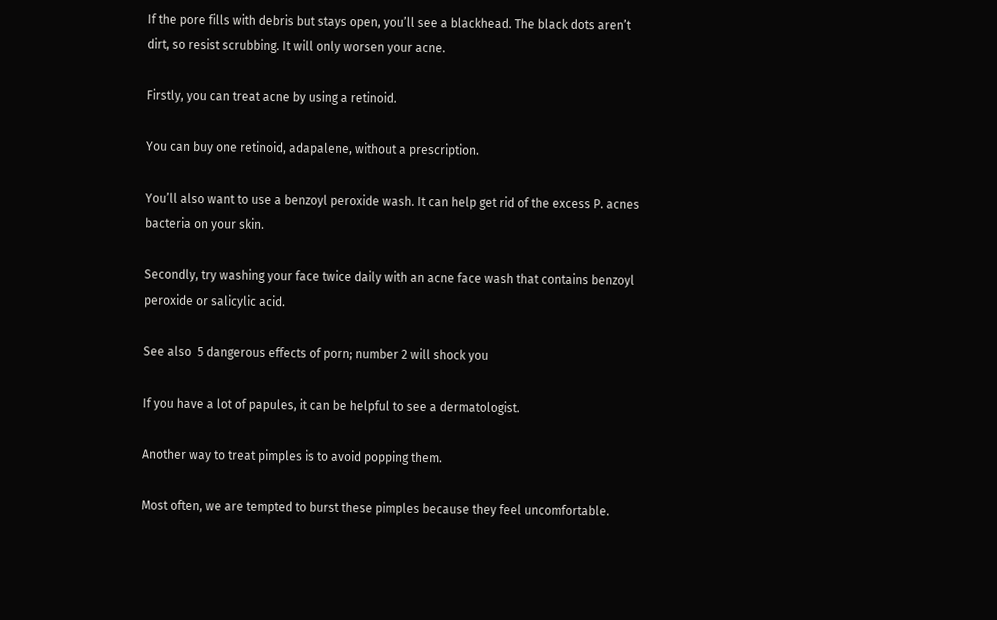If the pore fills with debris but stays open, you’ll see a blackhead. The black dots aren’t dirt, so resist scrubbing. It will only worsen your acne.

Firstly, you can treat acne by using a retinoid.

You can buy one retinoid, adapalene, without a prescription.

You’ll also want to use a benzoyl peroxide wash. It can help get rid of the excess P. acnes bacteria on your skin.

Secondly, try washing your face twice daily with an acne face wash that contains benzoyl peroxide or salicylic acid.

See also  5 dangerous effects of porn; number 2 will shock you

If you have a lot of papules, it can be helpful to see a dermatologist.

Another way to treat pimples is to avoid popping them.

Most often, we are tempted to burst these pimples because they feel uncomfortable.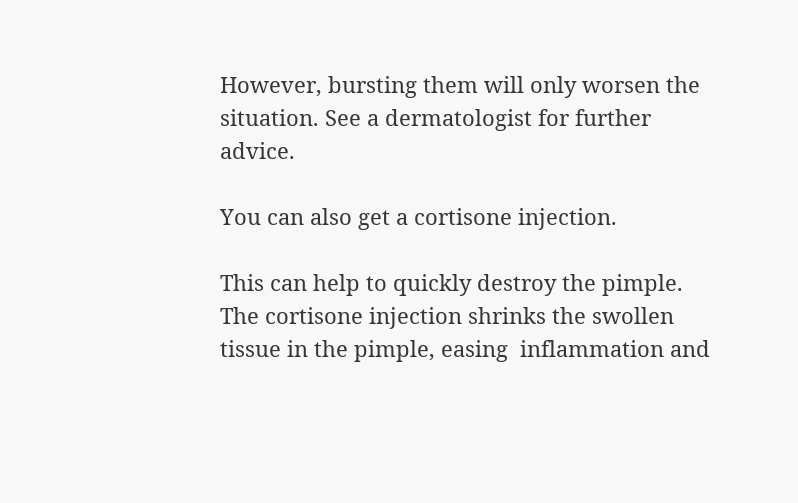However, bursting them will only worsen the situation. See a dermatologist for further advice.

You can also get a cortisone injection.

This can help to quickly destroy the pimple. The cortisone injection shrinks the swollen tissue in the pimple, easing  inflammation and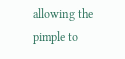allowing the pimple to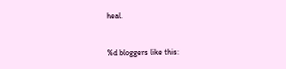heal.


%d bloggers like this: